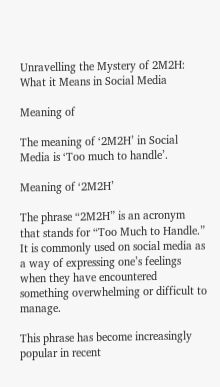Unravelling the Mystery of 2M2H: What it Means in Social Media

Meaning of

The meaning of ‘2M2H’ in Social Media is ‘Too much to handle’.

Meaning of ‘2M2H’

The phrase “2M2H” is an acronym that stands for “Too Much to Handle.” It is commonly used on social media as a way of expressing one’s feelings when they have encountered something overwhelming or difficult to manage.

This phrase has become increasingly popular in recent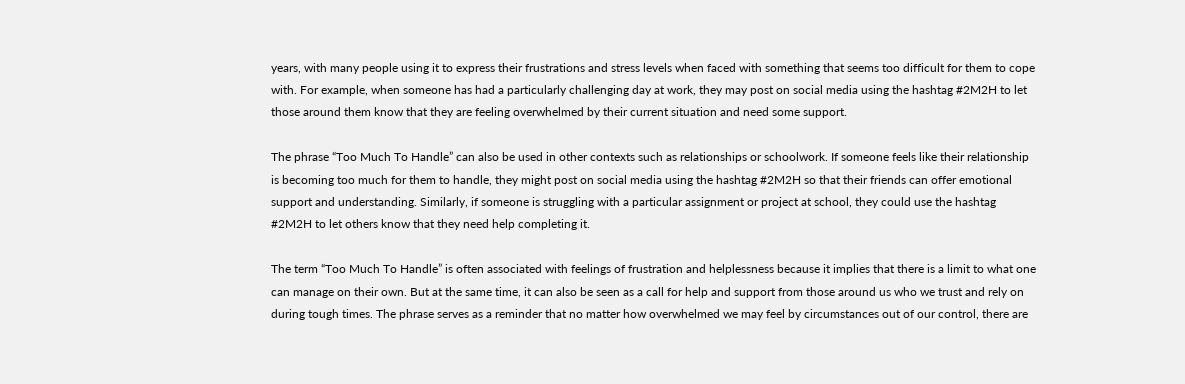years, with many people using it to express their frustrations and stress levels when faced with something that seems too difficult for them to cope with. For example, when someone has had a particularly challenging day at work, they may post on social media using the hashtag #2M2H to let those around them know that they are feeling overwhelmed by their current situation and need some support.

The phrase “Too Much To Handle” can also be used in other contexts such as relationships or schoolwork. If someone feels like their relationship is becoming too much for them to handle, they might post on social media using the hashtag #2M2H so that their friends can offer emotional support and understanding. Similarly, if someone is struggling with a particular assignment or project at school, they could use the hashtag #2M2H to let others know that they need help completing it.

The term “Too Much To Handle” is often associated with feelings of frustration and helplessness because it implies that there is a limit to what one can manage on their own. But at the same time, it can also be seen as a call for help and support from those around us who we trust and rely on during tough times. The phrase serves as a reminder that no matter how overwhelmed we may feel by circumstances out of our control, there are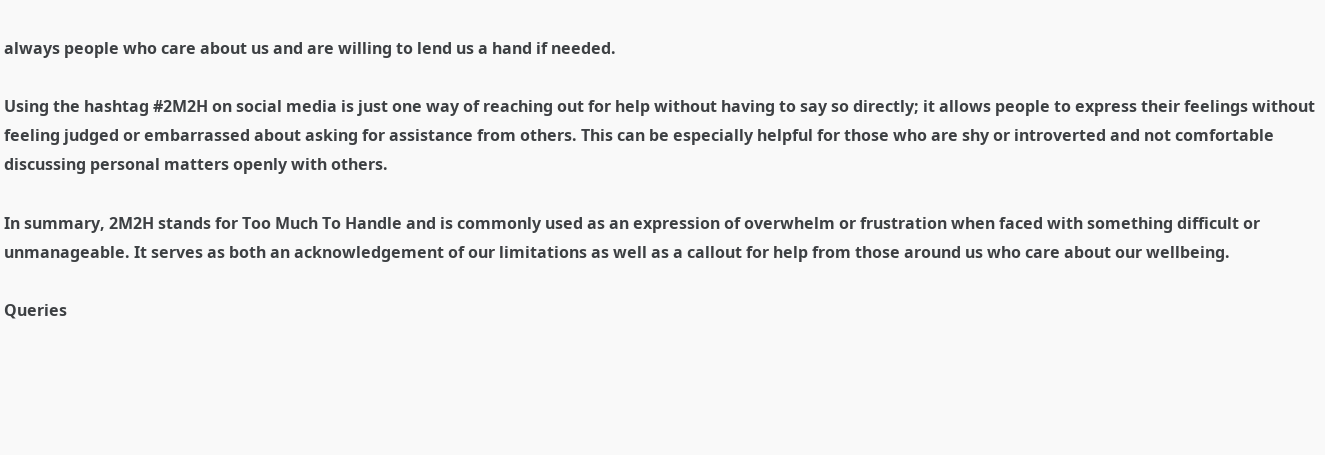always people who care about us and are willing to lend us a hand if needed.

Using the hashtag #2M2H on social media is just one way of reaching out for help without having to say so directly; it allows people to express their feelings without feeling judged or embarrassed about asking for assistance from others. This can be especially helpful for those who are shy or introverted and not comfortable discussing personal matters openly with others.

In summary, 2M2H stands for Too Much To Handle and is commonly used as an expression of overwhelm or frustration when faced with something difficult or unmanageable. It serves as both an acknowledgement of our limitations as well as a callout for help from those around us who care about our wellbeing.

Queries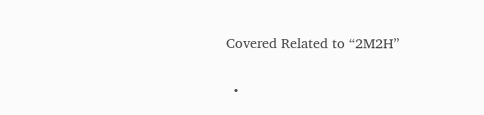Covered Related to “2M2H”

  •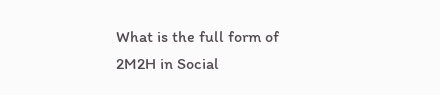What is the full form of 2M2H in Social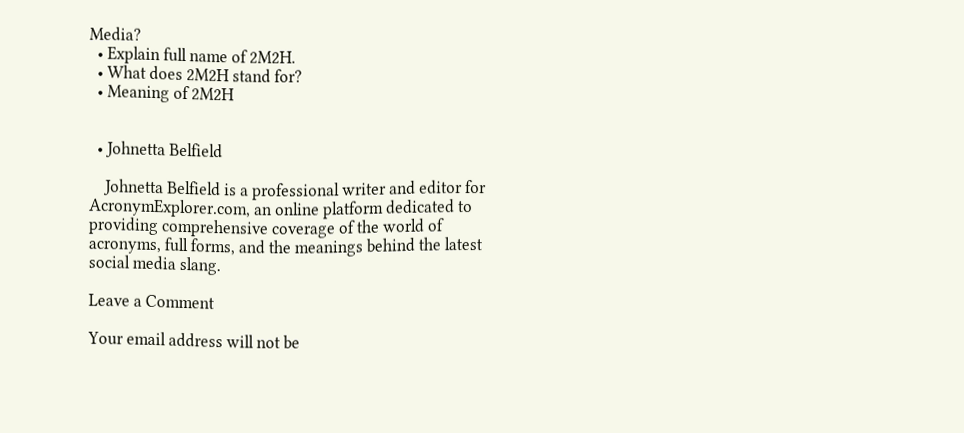Media?
  • Explain full name of 2M2H.
  • What does 2M2H stand for?
  • Meaning of 2M2H


  • Johnetta Belfield

    Johnetta Belfield is a professional writer and editor for AcronymExplorer.com, an online platform dedicated to providing comprehensive coverage of the world of acronyms, full forms, and the meanings behind the latest social media slang.

Leave a Comment

Your email address will not be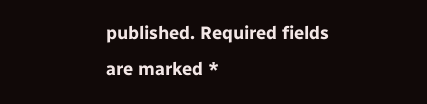published. Required fields are marked *